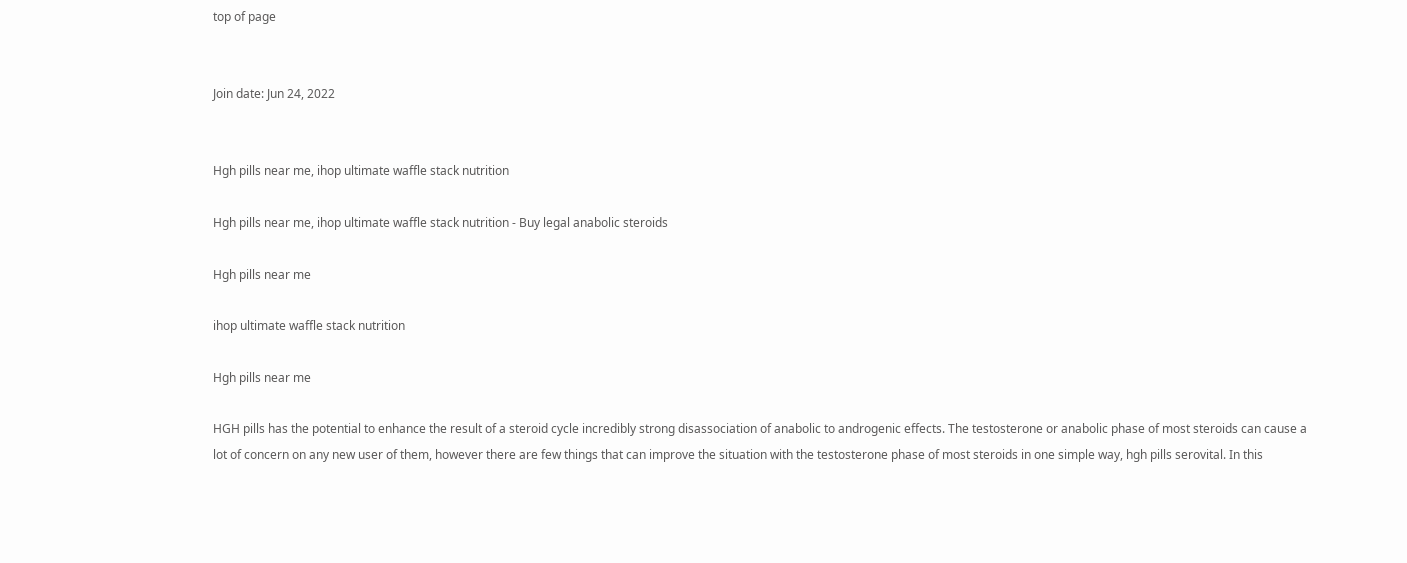top of page


Join date: Jun 24, 2022


Hgh pills near me, ihop ultimate waffle stack nutrition

Hgh pills near me, ihop ultimate waffle stack nutrition - Buy legal anabolic steroids

Hgh pills near me

ihop ultimate waffle stack nutrition

Hgh pills near me

HGH pills has the potential to enhance the result of a steroid cycle incredibly strong disassociation of anabolic to androgenic effects. The testosterone or anabolic phase of most steroids can cause a lot of concern on any new user of them, however there are few things that can improve the situation with the testosterone phase of most steroids in one simple way, hgh pills serovital. In this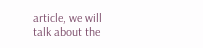article, we will talk about the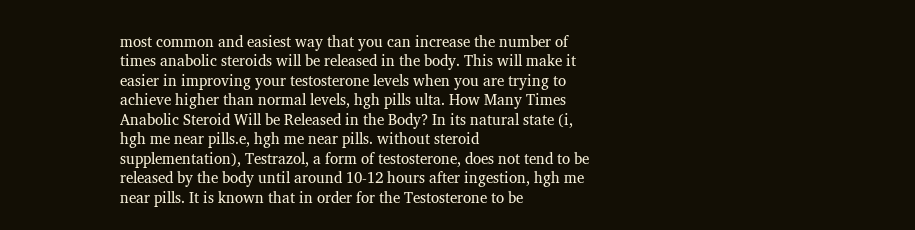most common and easiest way that you can increase the number of times anabolic steroids will be released in the body. This will make it easier in improving your testosterone levels when you are trying to achieve higher than normal levels, hgh pills ulta. How Many Times Anabolic Steroid Will be Released in the Body? In its natural state (i, hgh me near pills.e, hgh me near pills. without steroid supplementation), Testrazol, a form of testosterone, does not tend to be released by the body until around 10-12 hours after ingestion, hgh me near pills. It is known that in order for the Testosterone to be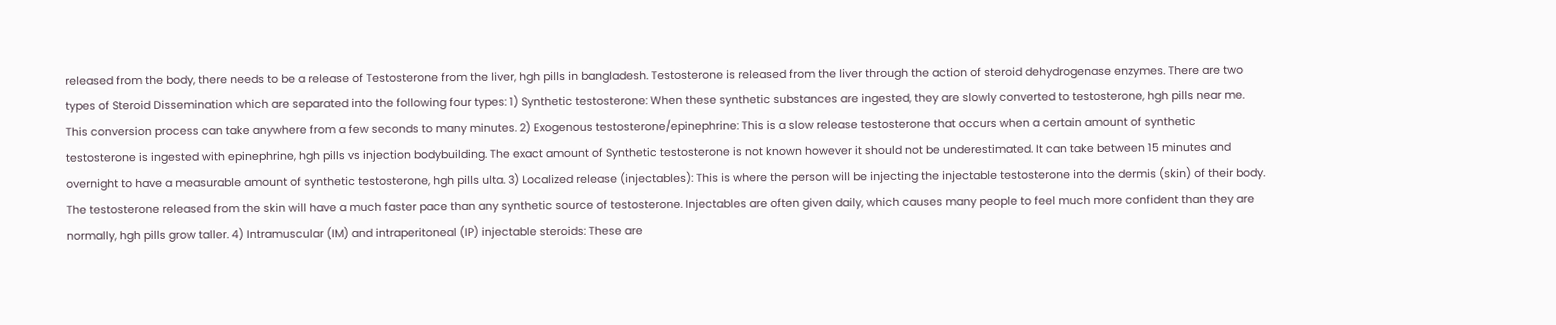released from the body, there needs to be a release of Testosterone from the liver, hgh pills in bangladesh. Testosterone is released from the liver through the action of steroid dehydrogenase enzymes. There are two types of Steroid Dissemination which are separated into the following four types: 1) Synthetic testosterone: When these synthetic substances are ingested, they are slowly converted to testosterone, hgh pills near me. This conversion process can take anywhere from a few seconds to many minutes. 2) Exogenous testosterone/epinephrine: This is a slow release testosterone that occurs when a certain amount of synthetic testosterone is ingested with epinephrine, hgh pills vs injection bodybuilding. The exact amount of Synthetic testosterone is not known however it should not be underestimated. It can take between 15 minutes and overnight to have a measurable amount of synthetic testosterone, hgh pills ulta. 3) Localized release (injectables): This is where the person will be injecting the injectable testosterone into the dermis (skin) of their body. The testosterone released from the skin will have a much faster pace than any synthetic source of testosterone. Injectables are often given daily, which causes many people to feel much more confident than they are normally, hgh pills grow taller. 4) Intramuscular (IM) and intraperitoneal (IP) injectable steroids: These are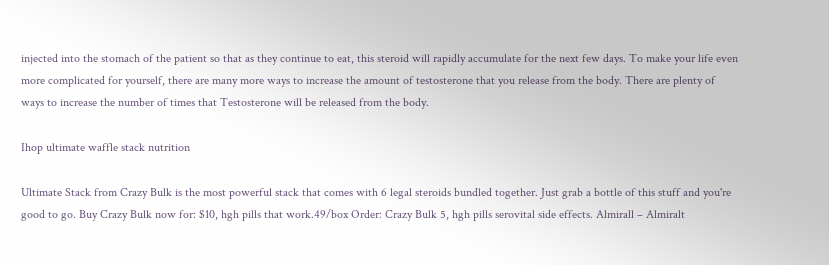injected into the stomach of the patient so that as they continue to eat, this steroid will rapidly accumulate for the next few days. To make your life even more complicated for yourself, there are many more ways to increase the amount of testosterone that you release from the body. There are plenty of ways to increase the number of times that Testosterone will be released from the body.

Ihop ultimate waffle stack nutrition

Ultimate Stack from Crazy Bulk is the most powerful stack that comes with 6 legal steroids bundled together. Just grab a bottle of this stuff and you're good to go. Buy Crazy Bulk now for: $10, hgh pills that work.49/box Order: Crazy Bulk 5, hgh pills serovital side effects. Almirall – Almiralt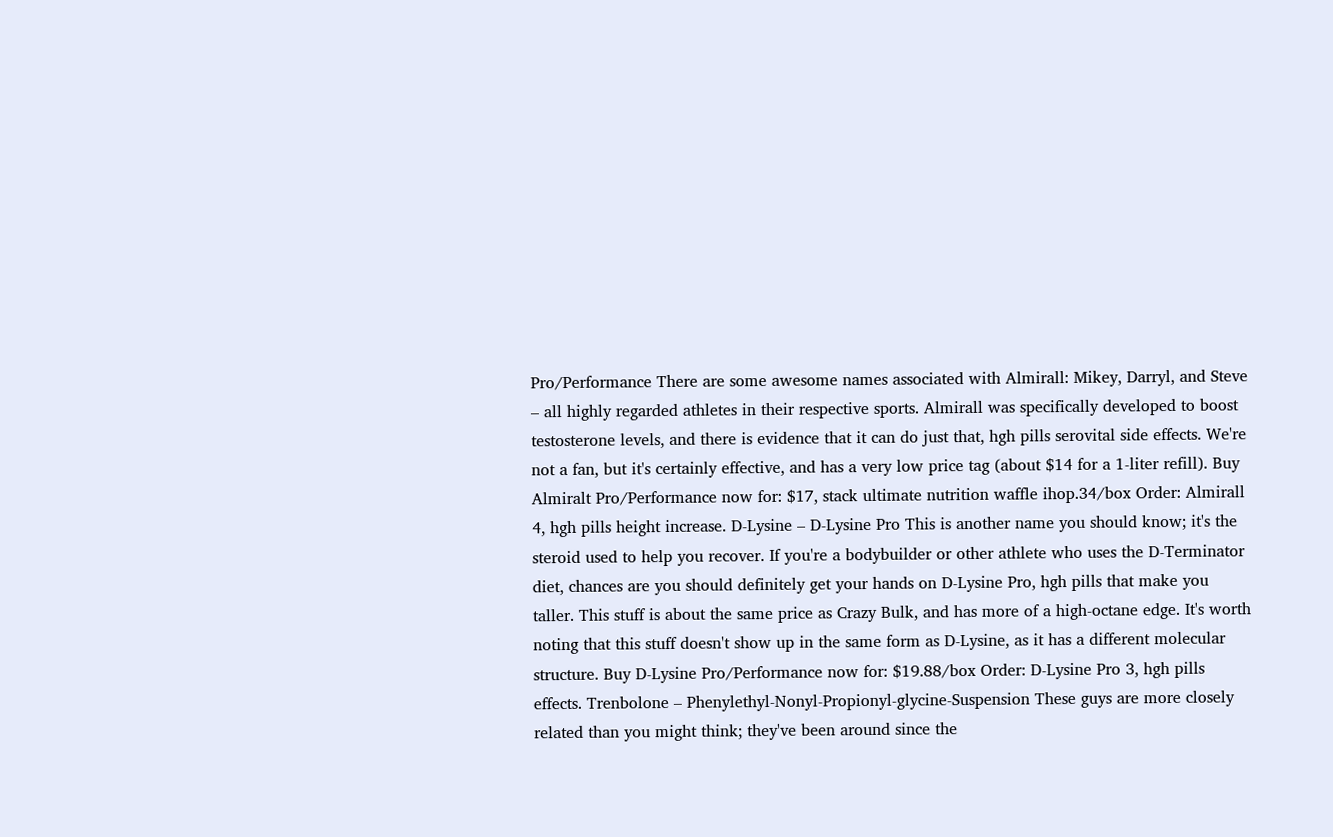Pro/Performance There are some awesome names associated with Almirall: Mikey, Darryl, and Steve – all highly regarded athletes in their respective sports. Almirall was specifically developed to boost testosterone levels, and there is evidence that it can do just that, hgh pills serovital side effects. We're not a fan, but it's certainly effective, and has a very low price tag (about $14 for a 1-liter refill). Buy Almiralt Pro/Performance now for: $17, stack ultimate nutrition waffle ihop.34/box Order: Almirall 4, hgh pills height increase. D-Lysine – D-Lysine Pro This is another name you should know; it's the steroid used to help you recover. If you're a bodybuilder or other athlete who uses the D-Terminator diet, chances are you should definitely get your hands on D-Lysine Pro, hgh pills that make you taller. This stuff is about the same price as Crazy Bulk, and has more of a high-octane edge. It's worth noting that this stuff doesn't show up in the same form as D-Lysine, as it has a different molecular structure. Buy D-Lysine Pro/Performance now for: $19.88/box Order: D-Lysine Pro 3, hgh pills effects. Trenbolone – Phenylethyl-Nonyl-Propionyl-glycine-Suspension These guys are more closely related than you might think; they've been around since the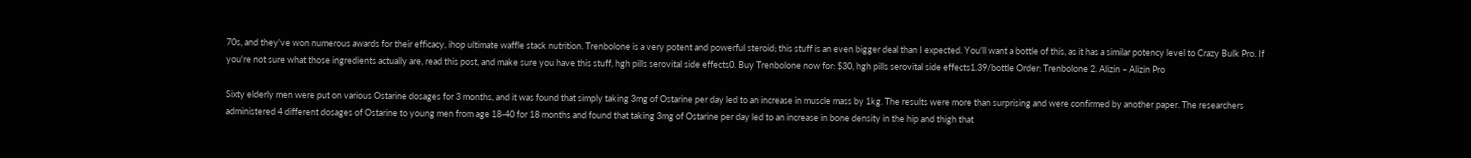70s, and they've won numerous awards for their efficacy, ihop ultimate waffle stack nutrition. Trenbolone is a very potent and powerful steroid; this stuff is an even bigger deal than I expected. You'll want a bottle of this, as it has a similar potency level to Crazy Bulk Pro. If you're not sure what those ingredients actually are, read this post, and make sure you have this stuff, hgh pills serovital side effects0. Buy Trenbolone now for: $30, hgh pills serovital side effects1.39/bottle Order: Trenbolone 2. Alizin – Alizin Pro

Sixty elderly men were put on various Ostarine dosages for 3 months, and it was found that simply taking 3mg of Ostarine per day led to an increase in muscle mass by 1kg. The results were more than surprising and were confirmed by another paper. The researchers administered 4 different dosages of Ostarine to young men from age 18-40 for 18 months and found that taking 3mg of Ostarine per day led to an increase in bone density in the hip and thigh that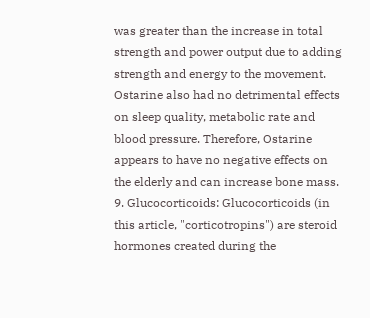was greater than the increase in total strength and power output due to adding strength and energy to the movement. Ostarine also had no detrimental effects on sleep quality, metabolic rate and blood pressure. Therefore, Ostarine appears to have no negative effects on the elderly and can increase bone mass. 9. Glucocorticoids: Glucocorticoids (in this article, "corticotropins") are steroid hormones created during the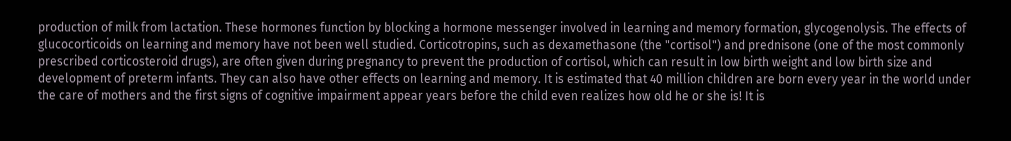production of milk from lactation. These hormones function by blocking a hormone messenger involved in learning and memory formation, glycogenolysis. The effects of glucocorticoids on learning and memory have not been well studied. Corticotropins, such as dexamethasone (the "cortisol") and prednisone (one of the most commonly prescribed corticosteroid drugs), are often given during pregnancy to prevent the production of cortisol, which can result in low birth weight and low birth size and development of preterm infants. They can also have other effects on learning and memory. It is estimated that 40 million children are born every year in the world under the care of mothers and the first signs of cognitive impairment appear years before the child even realizes how old he or she is! It is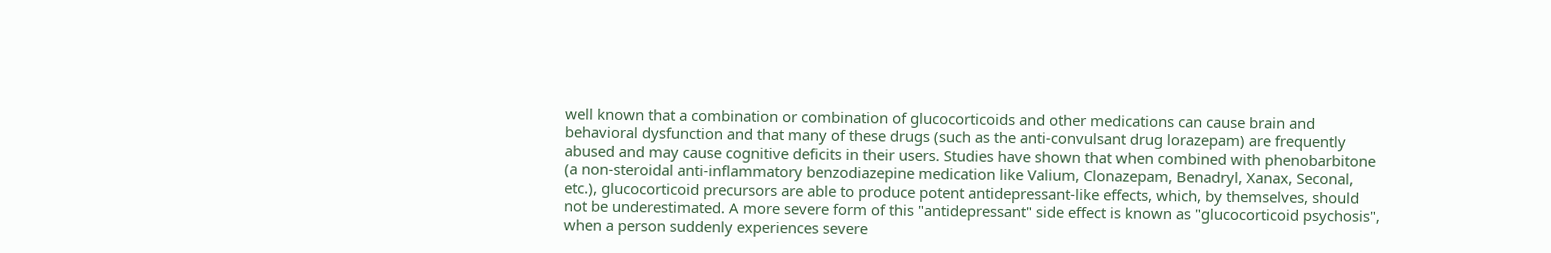well known that a combination or combination of glucocorticoids and other medications can cause brain and behavioral dysfunction and that many of these drugs (such as the anti-convulsant drug lorazepam) are frequently abused and may cause cognitive deficits in their users. Studies have shown that when combined with phenobarbitone (a non-steroidal anti-inflammatory benzodiazepine medication like Valium, Clonazepam, Benadryl, Xanax, Seconal, etc.), glucocorticoid precursors are able to produce potent antidepressant-like effects, which, by themselves, should not be underestimated. A more severe form of this "antidepressant" side effect is known as "glucocorticoid psychosis", when a person suddenly experiences severe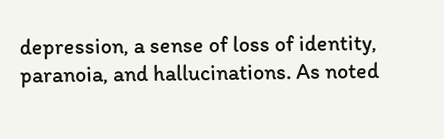depression, a sense of loss of identity, paranoia, and hallucinations. As noted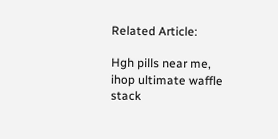Related Article:

Hgh pills near me, ihop ultimate waffle stack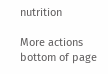nutrition

More actions
bottom of page